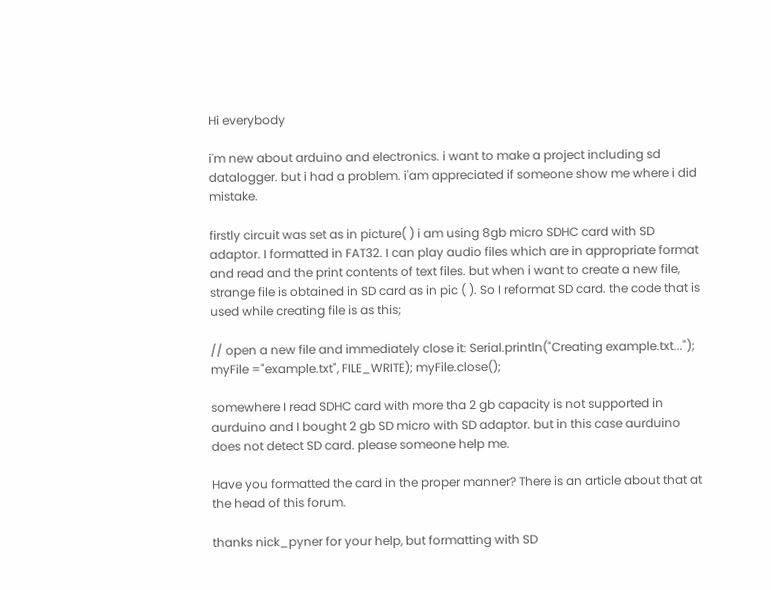Hi everybody

i'm new about arduino and electronics. i want to make a project including sd datalogger. but i had a problem. i'am appreciated if someone show me where i did mistake.

firstly circuit was set as in picture( ) i am using 8gb micro SDHC card with SD adaptor. I formatted in FAT32. I can play audio files which are in appropriate format and read and the print contents of text files. but when i want to create a new file, strange file is obtained in SD card as in pic ( ). So I reformat SD card. the code that is used while creating file is as this;

// open a new file and immediately close it: Serial.println("Creating example.txt..."); myFile ="example.txt", FILE_WRITE); myFile.close();

somewhere I read SDHC card with more tha 2 gb capacity is not supported in aurduino and I bought 2 gb SD micro with SD adaptor. but in this case aurduino does not detect SD card. please someone help me.

Have you formatted the card in the proper manner? There is an article about that at the head of this forum.

thanks nick_pyner for your help, but formatting with SD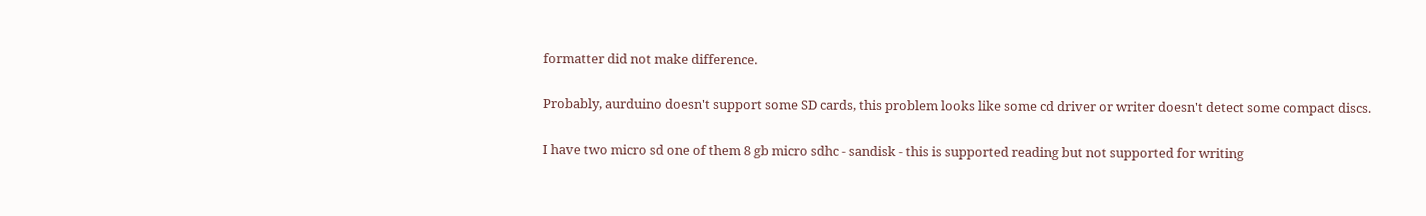formatter did not make difference.

Probably, aurduino doesn't support some SD cards, this problem looks like some cd driver or writer doesn't detect some compact discs.

I have two micro sd one of them 8 gb micro sdhc - sandisk - this is supported reading but not supported for writing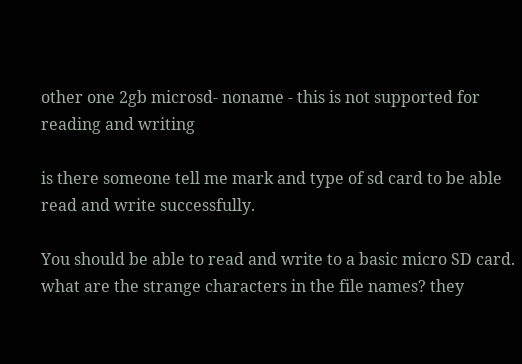other one 2gb microsd- noname - this is not supported for reading and writing

is there someone tell me mark and type of sd card to be able read and write successfully.

You should be able to read and write to a basic micro SD card. what are the strange characters in the file names? they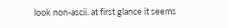look non-ascii. at first glance it seems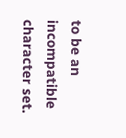to be an incompatible character set.